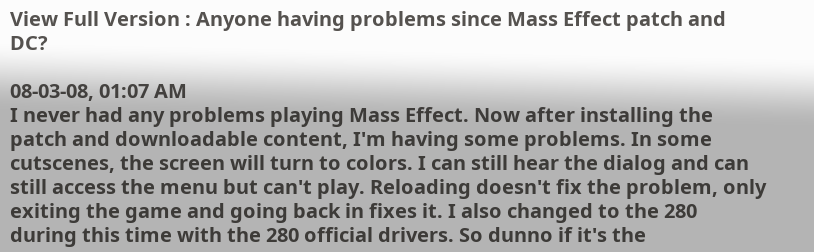View Full Version : Anyone having problems since Mass Effect patch and DC?

08-03-08, 01:07 AM
I never had any problems playing Mass Effect. Now after installing the patch and downloadable content, I'm having some problems. In some cutscenes, the screen will turn to colors. I can still hear the dialog and can still access the menu but can't play. Reloading doesn't fix the problem, only exiting the game and going back in fixes it. I also changed to the 280 during this time with the 280 official drivers. So dunno if it's the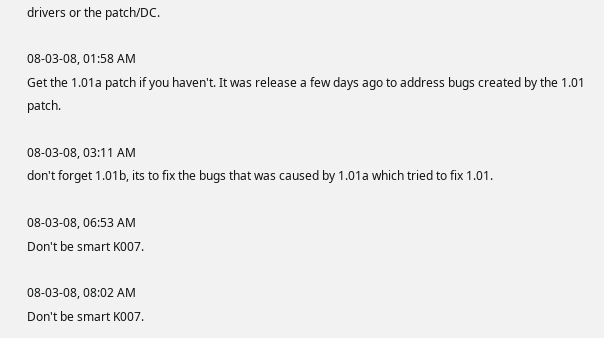drivers or the patch/DC.

08-03-08, 01:58 AM
Get the 1.01a patch if you haven't. It was release a few days ago to address bugs created by the 1.01 patch.

08-03-08, 03:11 AM
don't forget 1.01b, its to fix the bugs that was caused by 1.01a which tried to fix 1.01.

08-03-08, 06:53 AM
Don't be smart K007.

08-03-08, 08:02 AM
Don't be smart K007.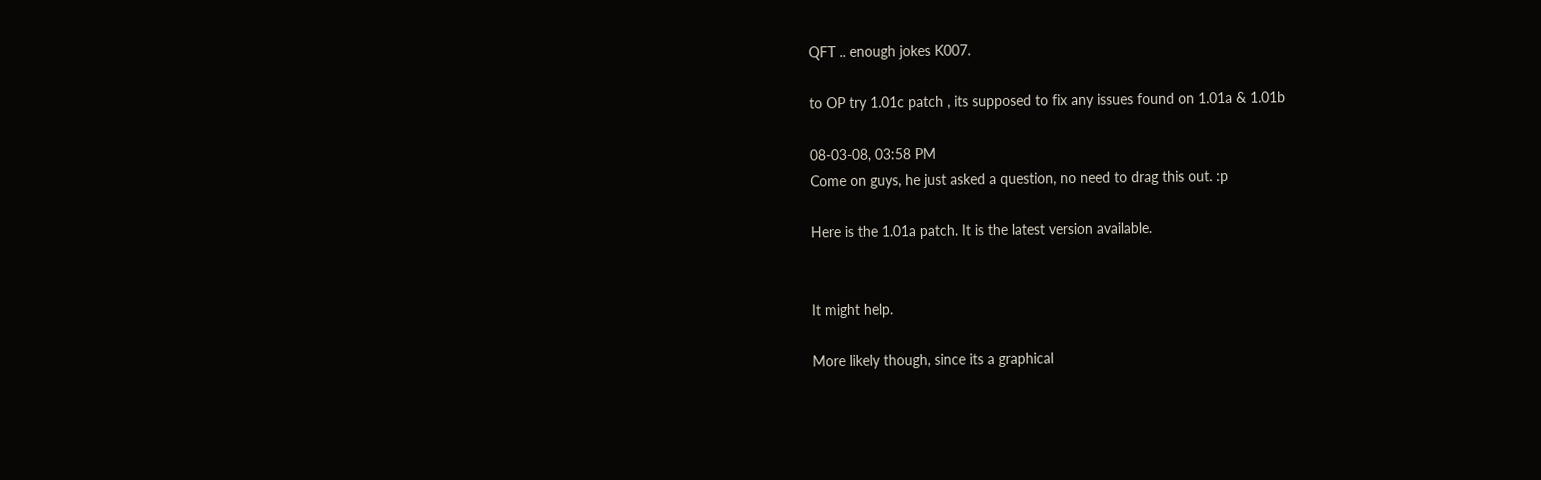QFT .. enough jokes K007.

to OP try 1.01c patch , its supposed to fix any issues found on 1.01a & 1.01b

08-03-08, 03:58 PM
Come on guys, he just asked a question, no need to drag this out. :p

Here is the 1.01a patch. It is the latest version available.


It might help.

More likely though, since its a graphical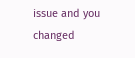issue and you changed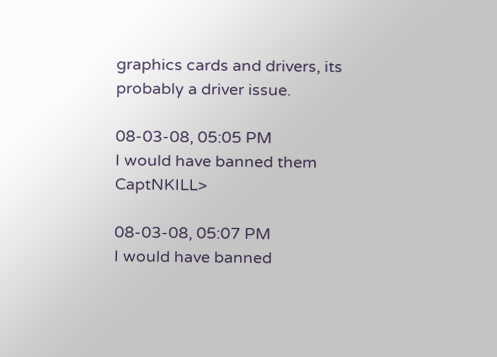graphics cards and drivers, its probably a driver issue.

08-03-08, 05:05 PM
I would have banned them CaptNKILL>

08-03-08, 05:07 PM
I would have banned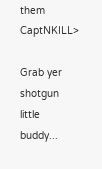them CaptNKILL>

Grab yer shotgun little buddy...